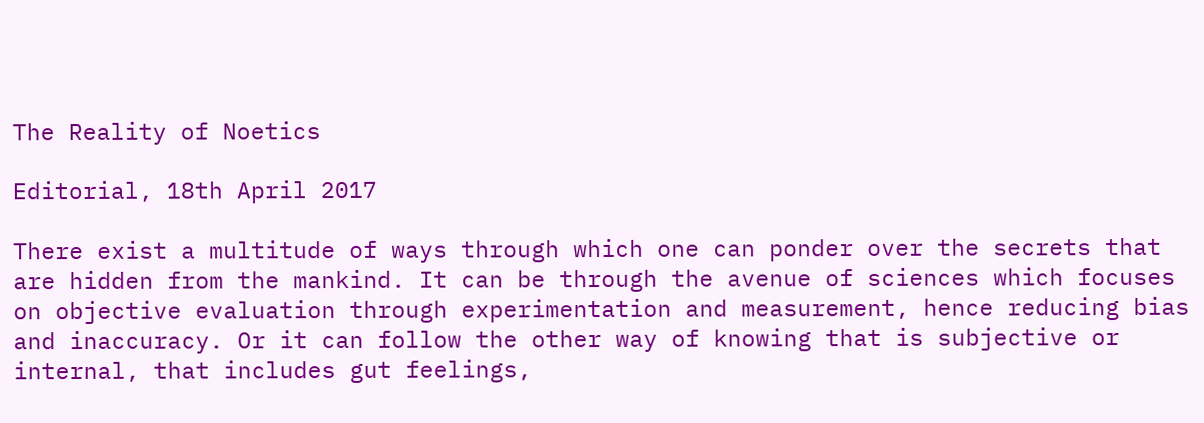The Reality of Noetics

Editorial, 18th April 2017

There exist a multitude of ways through which one can ponder over the secrets that are hidden from the mankind. It can be through the avenue of sciences which focuses on objective evaluation through experimentation and measurement, hence reducing bias and inaccuracy. Or it can follow the other way of knowing that is subjective or internal, that includes gut feelings,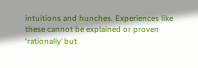intuitions and hunches. Experiences like these cannot be explained or proven ‘rationally’ but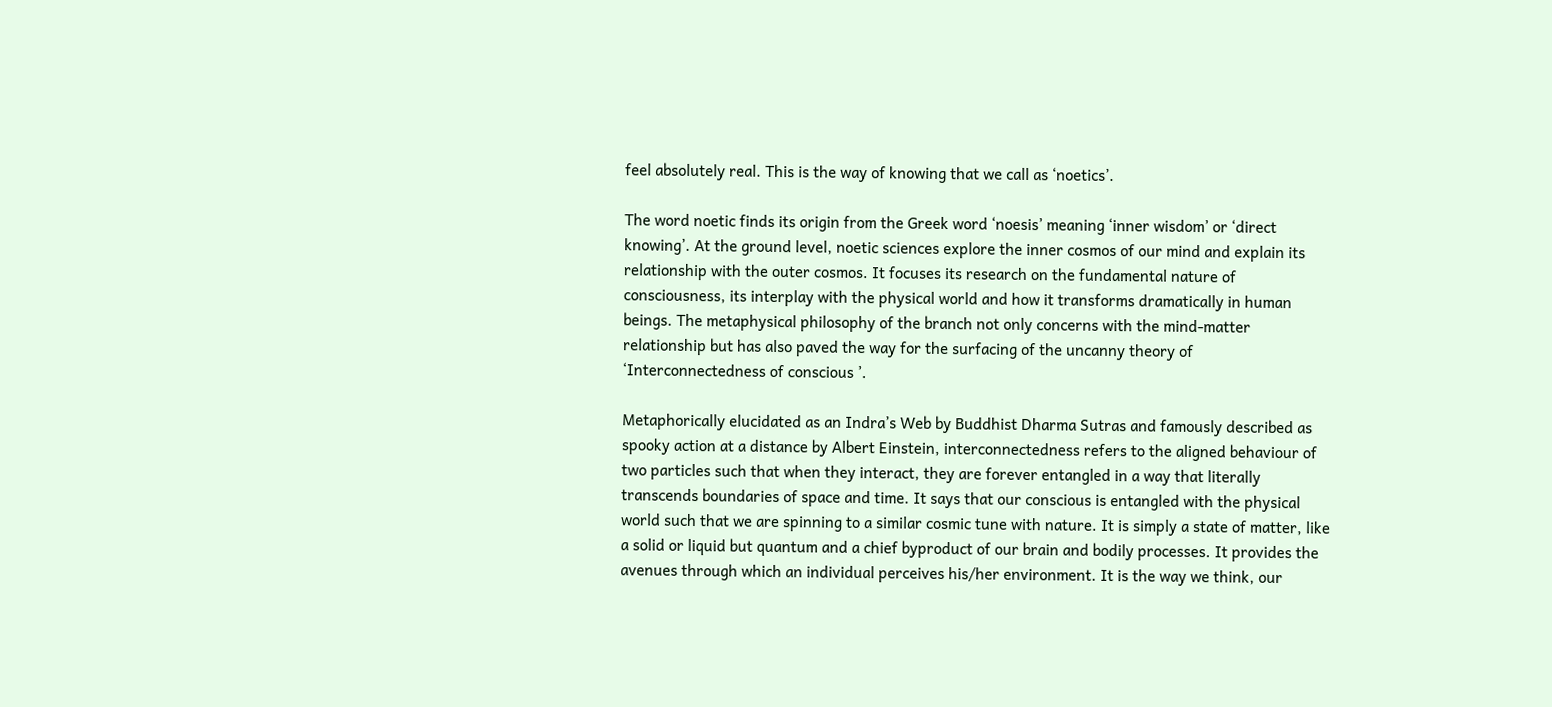feel absolutely real. This is the way of knowing that we call as ‘noetics’.

The word noetic finds its origin from the Greek word ‘noesis’ meaning ‘inner wisdom’ or ‘direct knowing’. At the ground level, noetic sciences explore the inner cosmos of our mind and explain its relationship with the outer cosmos. It focuses its research on the fundamental nature of consciousness, its interplay with the physical world and how it transforms dramatically in human beings. The metaphysical philosophy of the branch not only concerns with the mind-matter relationship but has also paved the way for the surfacing of the uncanny theory of ‘Interconnectedness of conscious ’.

Metaphorically elucidated as an Indra’s Web by Buddhist Dharma Sutras and famously described as spooky action at a distance by Albert Einstein, interconnectedness refers to the aligned behaviour of two particles such that when they interact, they are forever entangled in a way that literally transcends boundaries of space and time. It says that our conscious is entangled with the physical world such that we are spinning to a similar cosmic tune with nature. It is simply a state of matter, like a solid or liquid but quantum and a chief byproduct of our brain and bodily processes. It provides the avenues through which an individual perceives his/her environment. It is the way we think, our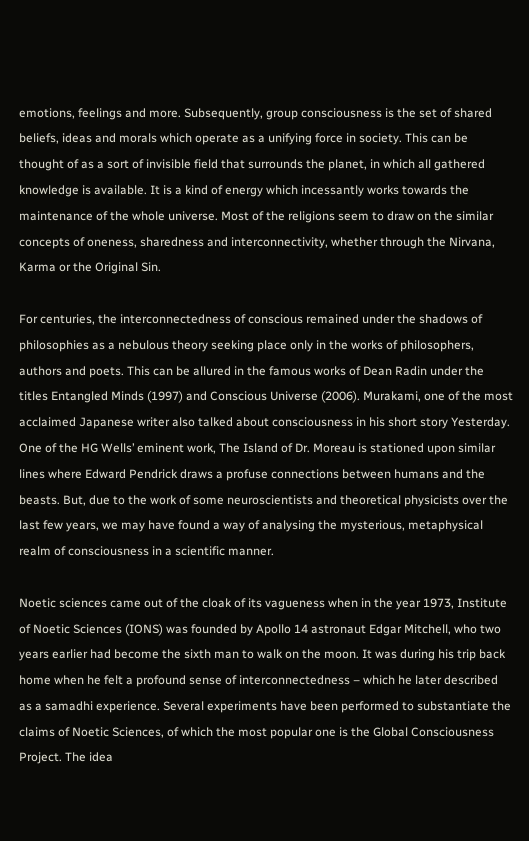emotions, feelings and more. Subsequently, group consciousness is the set of shared beliefs, ideas and morals which operate as a unifying force in society. This can be thought of as a sort of invisible field that surrounds the planet, in which all gathered knowledge is available. It is a kind of energy which incessantly works towards the maintenance of the whole universe. Most of the religions seem to draw on the similar concepts of oneness, sharedness and interconnectivity, whether through the Nirvana, Karma or the Original Sin.

For centuries, the interconnectedness of conscious remained under the shadows of philosophies as a nebulous theory seeking place only in the works of philosophers, authors and poets. This can be allured in the famous works of Dean Radin under the titles Entangled Minds (1997) and Conscious Universe (2006). Murakami, one of the most acclaimed Japanese writer also talked about consciousness in his short story Yesterday. One of the HG Wells’ eminent work, The Island of Dr. Moreau is stationed upon similar lines where Edward Pendrick draws a profuse connections between humans and the beasts. But, due to the work of some neuroscientists and theoretical physicists over the last few years, we may have found a way of analysing the mysterious, metaphysical realm of consciousness in a scientific manner.

Noetic sciences came out of the cloak of its vagueness when in the year 1973, Institute of Noetic Sciences (IONS) was founded by Apollo 14 astronaut Edgar Mitchell, who two years earlier had become the sixth man to walk on the moon. It was during his trip back home when he felt a profound sense of interconnectedness – which he later described as a samadhi experience. Several experiments have been performed to substantiate the claims of Noetic Sciences, of which the most popular one is the Global Consciousness Project. The idea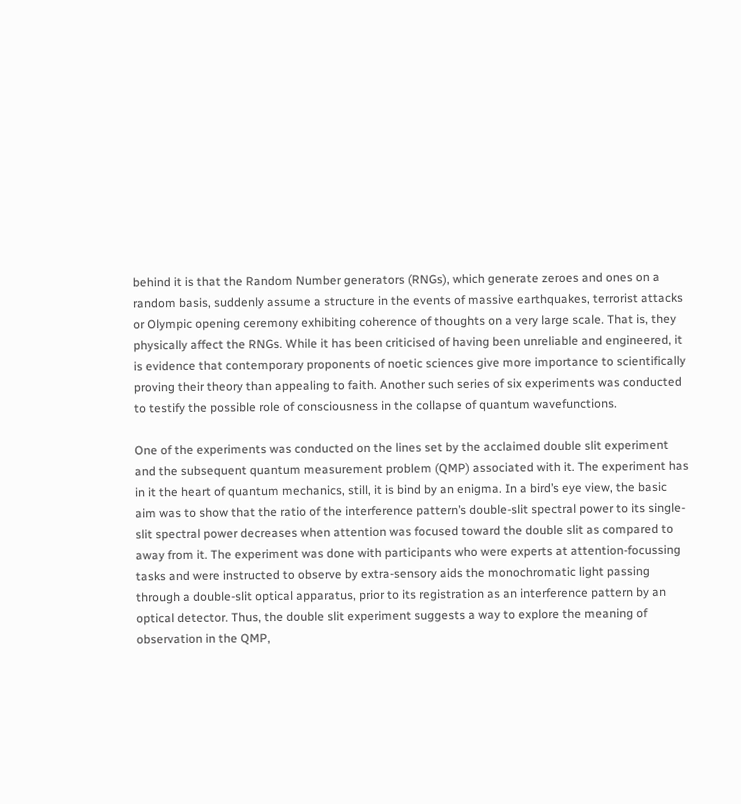behind it is that the Random Number generators (RNGs), which generate zeroes and ones on a random basis, suddenly assume a structure in the events of massive earthquakes, terrorist attacks or Olympic opening ceremony exhibiting coherence of thoughts on a very large scale. That is, they physically affect the RNGs. While it has been criticised of having been unreliable and engineered, it is evidence that contemporary proponents of noetic sciences give more importance to scientifically proving their theory than appealing to faith. Another such series of six experiments was conducted to testify the possible role of consciousness in the collapse of quantum wavefunctions.

One of the experiments was conducted on the lines set by the acclaimed double slit experiment and the subsequent quantum measurement problem (QMP) associated with it. The experiment has in it the heart of quantum mechanics, still, it is bind by an enigma. In a bird’s eye view, the basic aim was to show that the ratio of the interference pattern’s double-slit spectral power to its single-slit spectral power decreases when attention was focused toward the double slit as compared to away from it. The experiment was done with participants who were experts at attention-focussing tasks and were instructed to observe by extra-sensory aids the monochromatic light passing through a double-slit optical apparatus, prior to its registration as an interference pattern by an optical detector. Thus, the double slit experiment suggests a way to explore the meaning of observation in the QMP,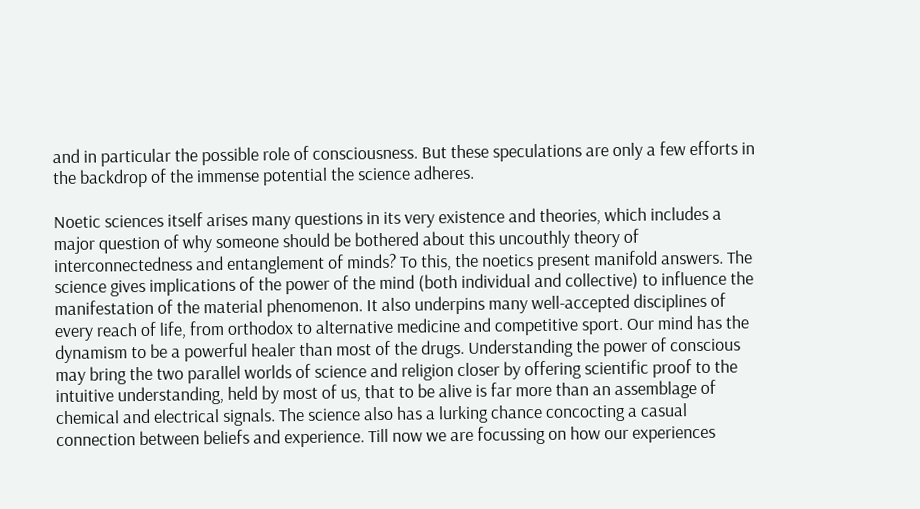and in particular the possible role of consciousness. But these speculations are only a few efforts in the backdrop of the immense potential the science adheres.

Noetic sciences itself arises many questions in its very existence and theories, which includes a major question of why someone should be bothered about this uncouthly theory of interconnectedness and entanglement of minds? To this, the noetics present manifold answers. The science gives implications of the power of the mind (both individual and collective) to influence the manifestation of the material phenomenon. It also underpins many well-accepted disciplines of every reach of life, from orthodox to alternative medicine and competitive sport. Our mind has the dynamism to be a powerful healer than most of the drugs. Understanding the power of conscious may bring the two parallel worlds of science and religion closer by offering scientific proof to the intuitive understanding, held by most of us, that to be alive is far more than an assemblage of chemical and electrical signals. The science also has a lurking chance concocting a casual connection between beliefs and experience. Till now we are focussing on how our experiences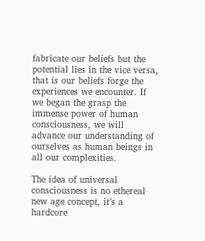fabricate our beliefs but the potential lies in the vice versa, that is our beliefs forge the experiences we encounter. If we began the grasp the immense power of human consciousness, we will advance our understanding of ourselves as human beings in all our complexities.

The idea of universal consciousness is no ethereal new age concept, it’s a hardcore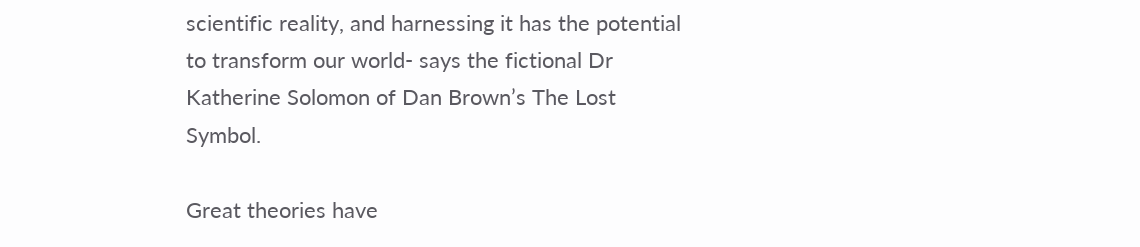scientific reality, and harnessing it has the potential to transform our world- says the fictional Dr Katherine Solomon of Dan Brown’s The Lost Symbol.

Great theories have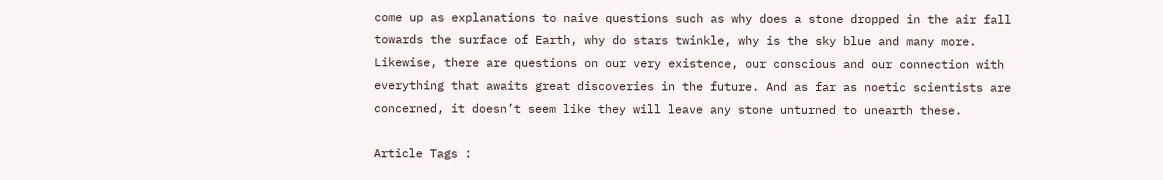come up as explanations to naive questions such as why does a stone dropped in the air fall towards the surface of Earth, why do stars twinkle, why is the sky blue and many more. Likewise, there are questions on our very existence, our conscious and our connection with everything that awaits great discoveries in the future. And as far as noetic scientists are concerned, it doesn’t seem like they will leave any stone unturned to unearth these.

Article Tags :